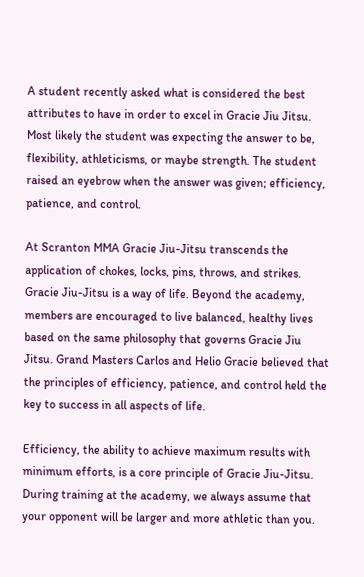A student recently asked what is considered the best attributes to have in order to excel in Gracie Jiu Jitsu. Most likely the student was expecting the answer to be, flexibility, athleticisms, or maybe strength. The student raised an eyebrow when the answer was given; efficiency, patience, and control.

At Scranton MMA Gracie Jiu-Jitsu transcends the application of chokes, locks, pins, throws, and strikes. Gracie Jiu-Jitsu is a way of life. Beyond the academy, members are encouraged to live balanced, healthy lives based on the same philosophy that governs Gracie Jiu Jitsu. Grand Masters Carlos and Helio Gracie believed that the principles of efficiency, patience, and control held the key to success in all aspects of life.

Efficiency, the ability to achieve maximum results with minimum efforts, is a core principle of Gracie Jiu-Jitsu. During training at the academy, we always assume that your opponent will be larger and more athletic than you.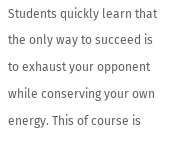Students quickly learn that the only way to succeed is to exhaust your opponent while conserving your own energy. This of course is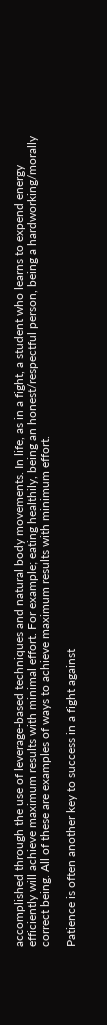accomplished through the use of leverage-based techniques and natural body movements. In life, as in a fight, a student who learns to expend energy efficiently will achieve maximum results with minimal effort. For example; eating healthily, being an honest/respectful person, being a hardworking/morally correct being. All of these are examples of ways to achieve maximum results with minimum effort.

Patience is often another key to success in a fight against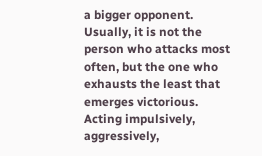a bigger opponent. Usually, it is not the person who attacks most often, but the one who exhausts the least that emerges victorious. Acting impulsively, aggressively,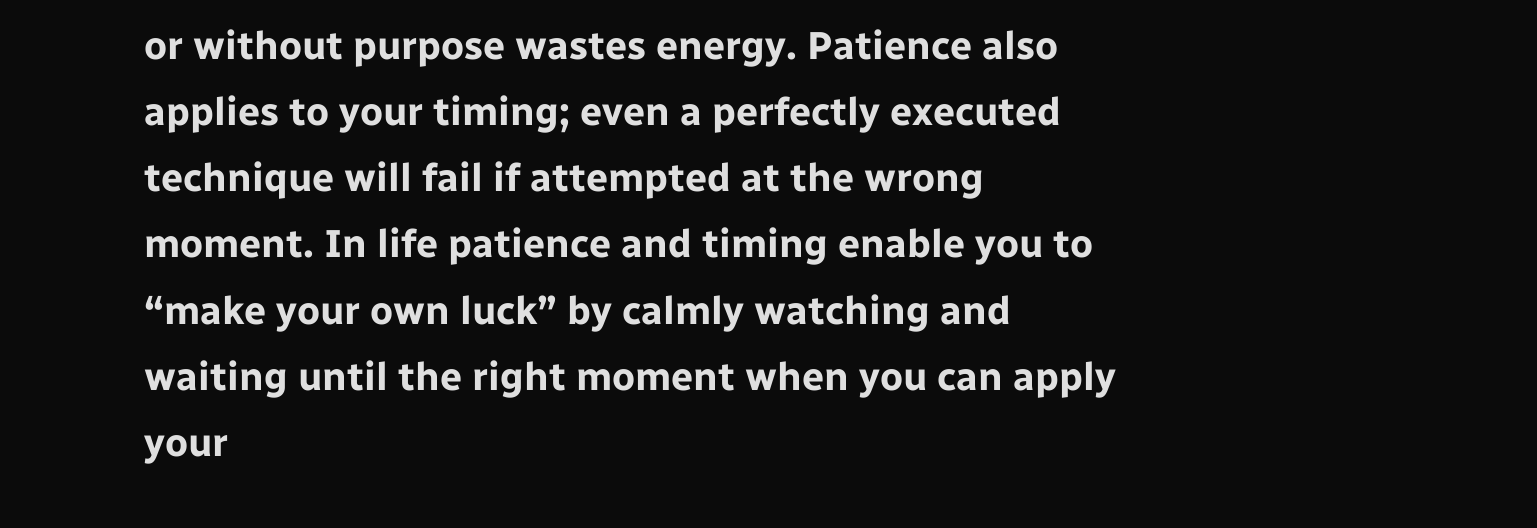or without purpose wastes energy. Patience also applies to your timing; even a perfectly executed technique will fail if attempted at the wrong moment. In life patience and timing enable you to “make your own luck” by calmly watching and waiting until the right moment when you can apply your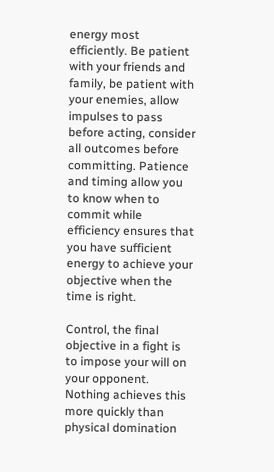energy most efficiently. Be patient with your friends and family, be patient with your enemies, allow impulses to pass before acting, consider all outcomes before committing. Patience and timing allow you to know when to commit while efficiency ensures that you have sufficient energy to achieve your objective when the time is right.

Control, the final objective in a fight is to impose your will on your opponent. Nothing achieves this more quickly than physical domination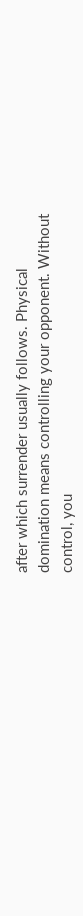after which surrender usually follows. Physical domination means controlling your opponent. Without control, you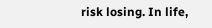risk losing. In life,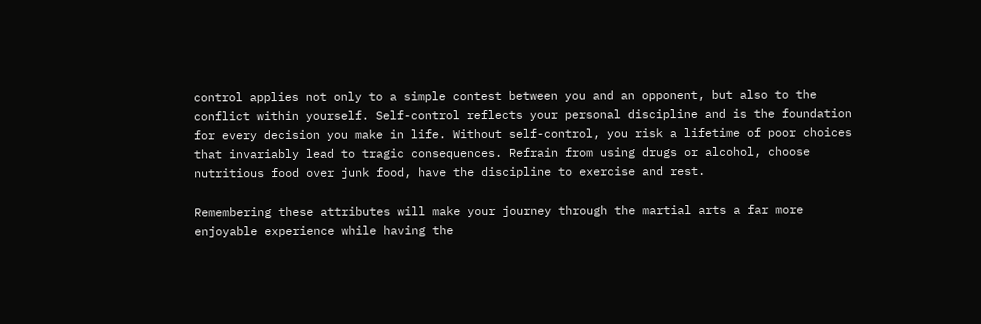control applies not only to a simple contest between you and an opponent, but also to the conflict within yourself. Self-control reflects your personal discipline and is the foundation for every decision you make in life. Without self-control, you risk a lifetime of poor choices that invariably lead to tragic consequences. Refrain from using drugs or alcohol, choose nutritious food over junk food, have the discipline to exercise and rest.

Remembering these attributes will make your journey through the martial arts a far more enjoyable experience while having the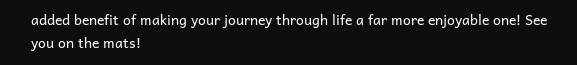added benefit of making your journey through life a far more enjoyable one! See you on the mats!